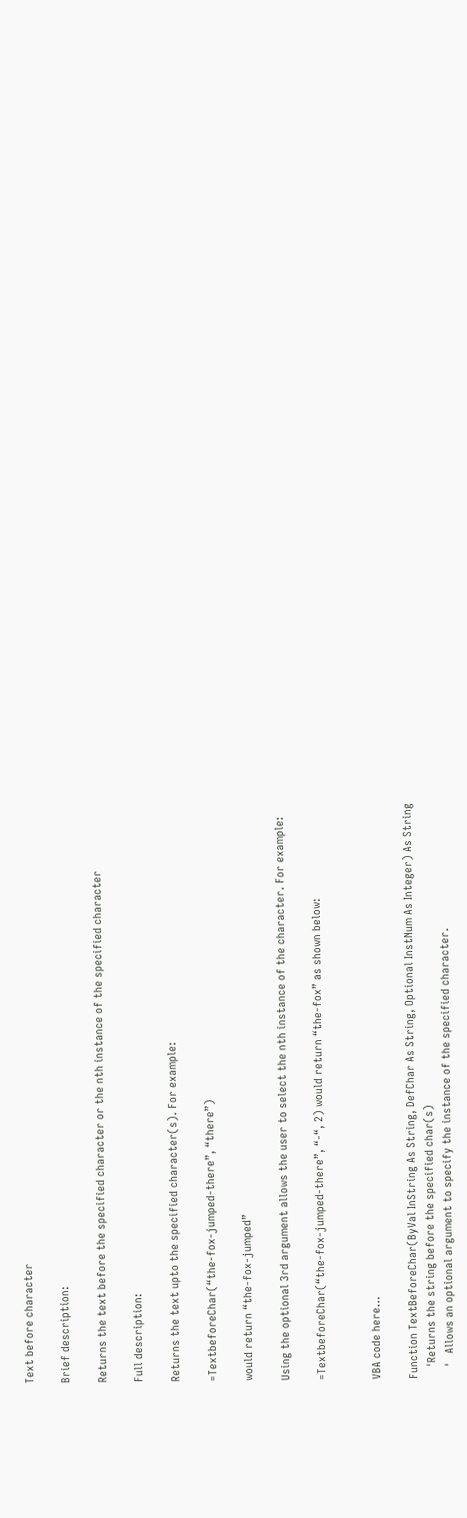Text before character

Brief description:

Returns the text before the specified character or the nth instance of the specified character

Full description:

Returns the text upto the specified character(s). For example:

=TextbeforeChar(“the-fox-jumped-there”, “there”)

would return “the-fox-jumped”

Using the optional 3rd argument allows the user to select the nth instance of the character. For example:

=TextbeforeChar(“the-fox-jumped-there”, “-“, 2) would return “the-fox” as shown below:


VBA code here…

Function TextBeforeChar(ByVal InString As String, DefChar As String, Optional InstNum As Integer) As String
    'Returns the string before the specified char(s)
    '   Allows an optional argument to specify the instance of the specified character.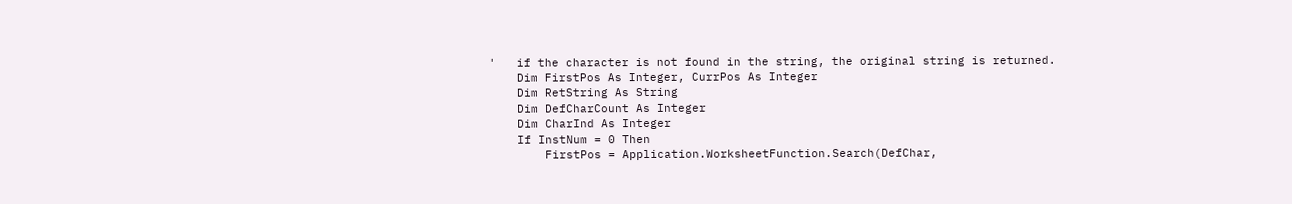'   if the character is not found in the string, the original string is returned.
    Dim FirstPos As Integer, CurrPos As Integer
    Dim RetString As String
    Dim DefCharCount As Integer
    Dim CharInd As Integer
    If InstNum = 0 Then
        FirstPos = Application.WorksheetFunction.Search(DefChar,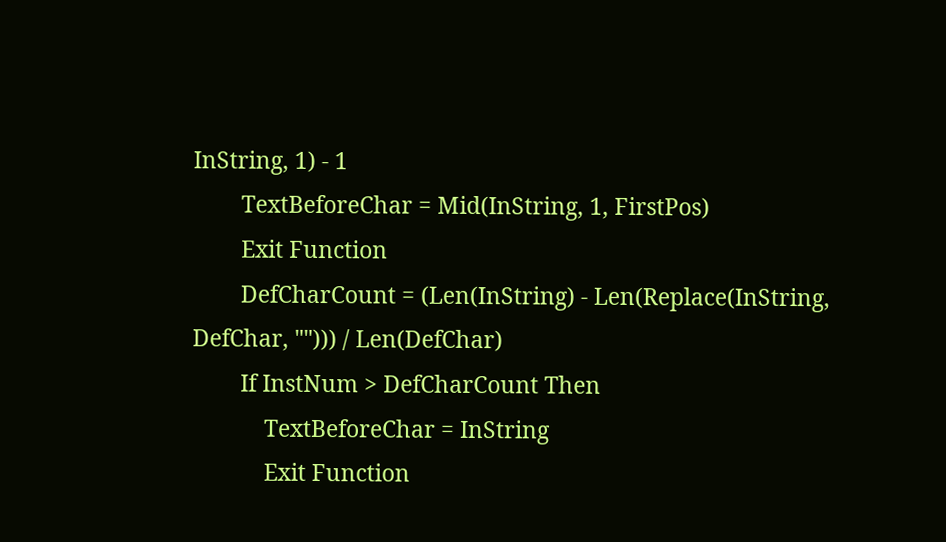InString, 1) - 1
        TextBeforeChar = Mid(InString, 1, FirstPos)
        Exit Function
        DefCharCount = (Len(InString) - Len(Replace(InString, DefChar, ""))) / Len(DefChar)
        If InstNum > DefCharCount Then
            TextBeforeChar = InString
            Exit Function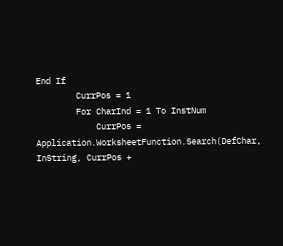End If
        CurrPos = 1
        For CharInd = 1 To InstNum
            CurrPos = Application.WorksheetFunction.Search(DefChar, InString, CurrPos +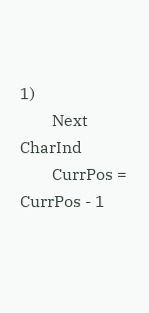1)
        Next CharInd
        CurrPos = CurrPos - 1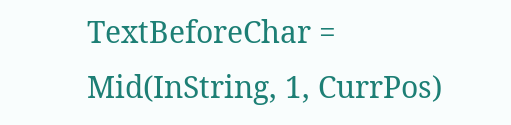TextBeforeChar = Mid(InString, 1, CurrPos)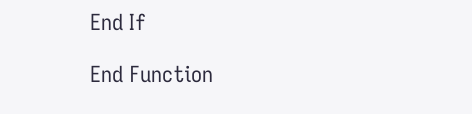End If

End Function